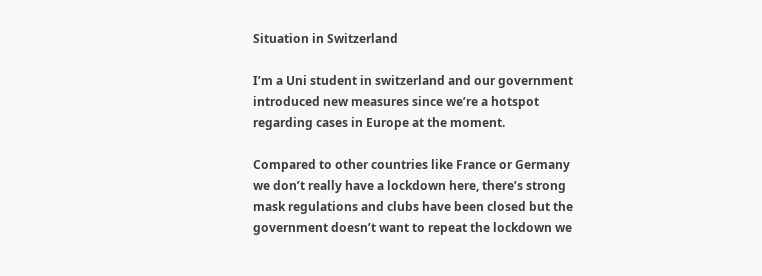Situation in Switzerland

I’m a Uni student in switzerland and our government introduced new measures since we’re a hotspot regarding cases in Europe at the moment.

Compared to other countries like France or Germany we don’t really have a lockdown here, there’s strong mask regulations and clubs have been closed but the government doesn’t want to repeat the lockdown we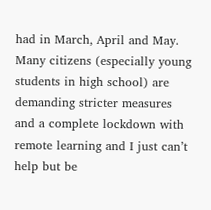had in March, April and May. Many citizens (especially young students in high school) are demanding stricter measures and a complete lockdown with remote learning and I just can’t help but be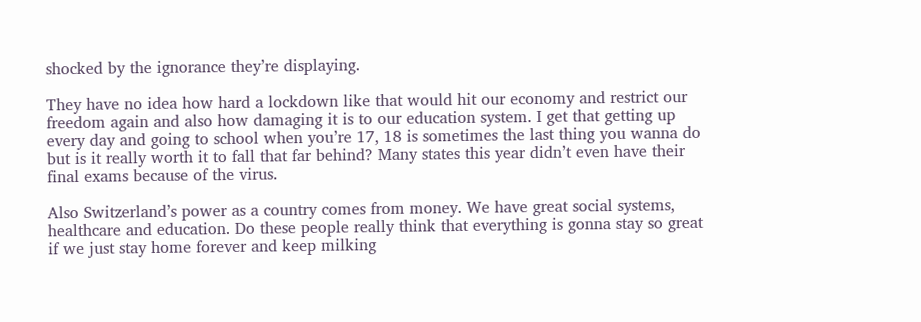shocked by the ignorance they’re displaying.

They have no idea how hard a lockdown like that would hit our economy and restrict our freedom again and also how damaging it is to our education system. I get that getting up every day and going to school when you’re 17, 18 is sometimes the last thing you wanna do but is it really worth it to fall that far behind? Many states this year didn’t even have their final exams because of the virus.

Also Switzerland’s power as a country comes from money. We have great social systems, healthcare and education. Do these people really think that everything is gonna stay so great if we just stay home forever and keep milking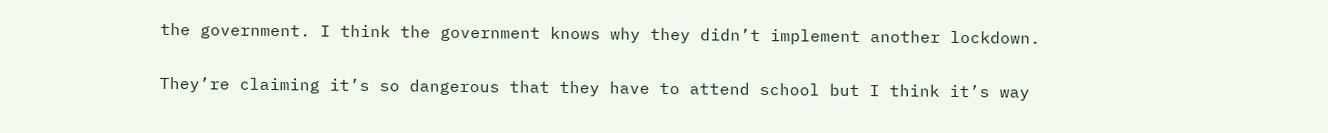the government. I think the government knows why they didn’t implement another lockdown.

They’re claiming it’s so dangerous that they have to attend school but I think it’s way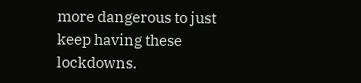more dangerous to just keep having these lockdowns.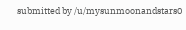submitted by /u/mysunmoonandstars0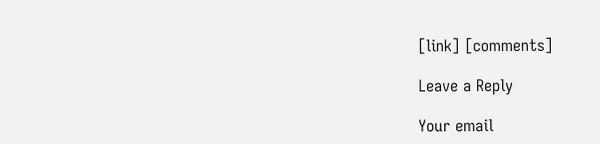[link] [comments]

Leave a Reply

Your email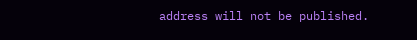address will not be published.